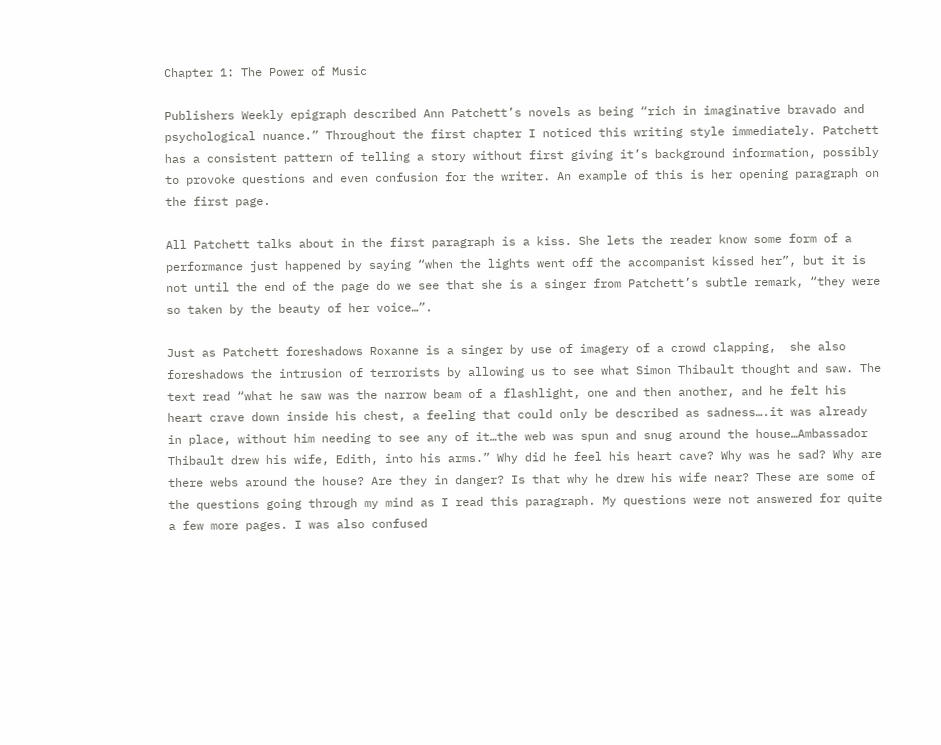Chapter 1: The Power of Music

Publishers Weekly epigraph described Ann Patchett’s novels as being “rich in imaginative bravado and psychological nuance.” Throughout the first chapter I noticed this writing style immediately. Patchett has a consistent pattern of telling a story without first giving it’s background information, possibly to provoke questions and even confusion for the writer. An example of this is her opening paragraph on the first page.

All Patchett talks about in the first paragraph is a kiss. She lets the reader know some form of a performance just happened by saying “when the lights went off the accompanist kissed her”, but it is not until the end of the page do we see that she is a singer from Patchett’s subtle remark, “they were so taken by the beauty of her voice…”.

Just as Patchett foreshadows Roxanne is a singer by use of imagery of a crowd clapping,  she also foreshadows the intrusion of terrorists by allowing us to see what Simon Thibault thought and saw. The text read “what he saw was the narrow beam of a flashlight, one and then another, and he felt his heart crave down inside his chest, a feeling that could only be described as sadness….it was already in place, without him needing to see any of it…the web was spun and snug around the house…Ambassador Thibault drew his wife, Edith, into his arms.” Why did he feel his heart cave? Why was he sad? Why are there webs around the house? Are they in danger? Is that why he drew his wife near? These are some of the questions going through my mind as I read this paragraph. My questions were not answered for quite a few more pages. I was also confused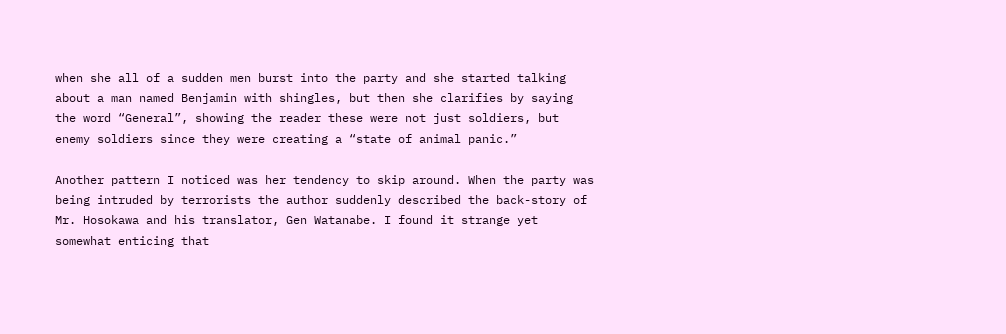when she all of a sudden men burst into the party and she started talking about a man named Benjamin with shingles, but then she clarifies by saying the word “General”, showing the reader these were not just soldiers, but enemy soldiers since they were creating a “state of animal panic.”

Another pattern I noticed was her tendency to skip around. When the party was being intruded by terrorists the author suddenly described the back-story of Mr. Hosokawa and his translator, Gen Watanabe. I found it strange yet somewhat enticing that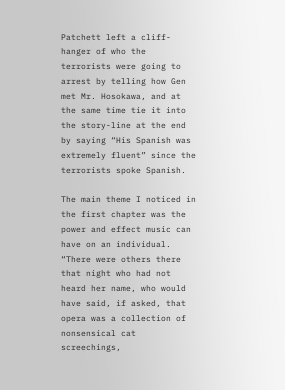Patchett left a cliff-hanger of who the terrorists were going to arrest by telling how Gen met Mr. Hosokawa, and at the same time tie it into the story-line at the end by saying “His Spanish was extremely fluent” since the terrorists spoke Spanish.

The main theme I noticed in the first chapter was the power and effect music can have on an individual. “There were others there that night who had not heard her name, who would have said, if asked, that opera was a collection of nonsensical cat screechings,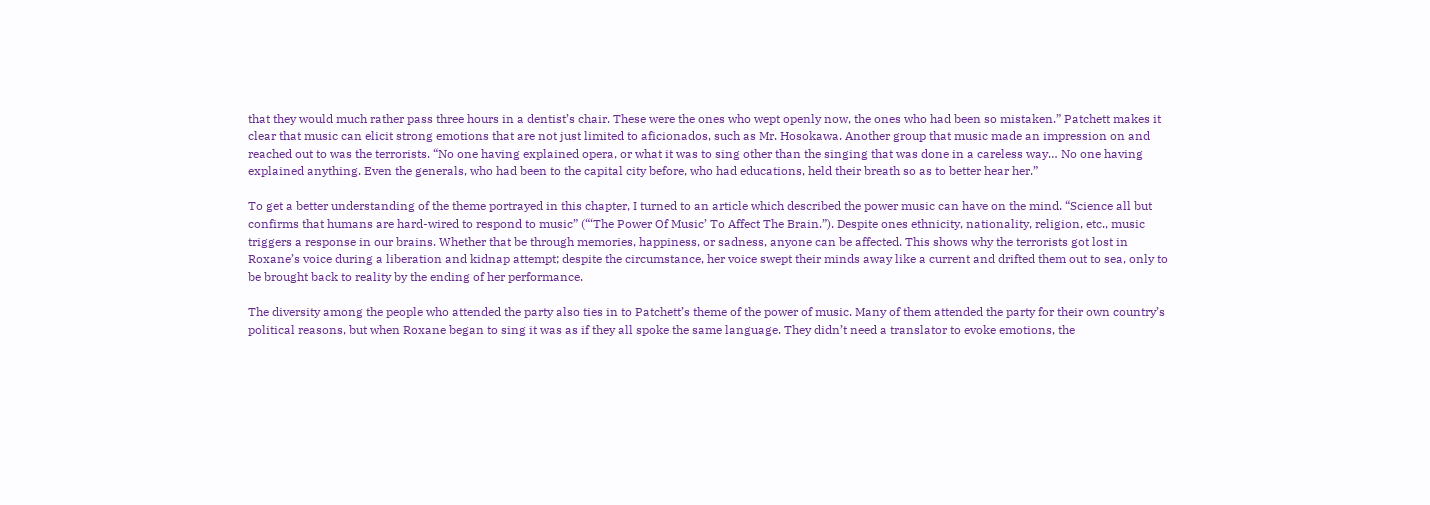that they would much rather pass three hours in a dentist’s chair. These were the ones who wept openly now, the ones who had been so mistaken.” Patchett makes it clear that music can elicit strong emotions that are not just limited to aficionados, such as Mr. Hosokawa. Another group that music made an impression on and reached out to was the terrorists. “No one having explained opera, or what it was to sing other than the singing that was done in a careless way… No one having explained anything. Even the generals, who had been to the capital city before, who had educations, held their breath so as to better hear her.”

To get a better understanding of the theme portrayed in this chapter, I turned to an article which described the power music can have on the mind. “Science all but confirms that humans are hard-wired to respond to music” (“‘The Power Of Music’ To Affect The Brain.”). Despite ones ethnicity, nationality, religion, etc., music triggers a response in our brains. Whether that be through memories, happiness, or sadness, anyone can be affected. This shows why the terrorists got lost in Roxane’s voice during a liberation and kidnap attempt; despite the circumstance, her voice swept their minds away like a current and drifted them out to sea, only to be brought back to reality by the ending of her performance.

The diversity among the people who attended the party also ties in to Patchett’s theme of the power of music. Many of them attended the party for their own country’s political reasons, but when Roxane began to sing it was as if they all spoke the same language. They didn’t need a translator to evoke emotions, the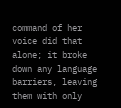command of her voice did that alone; it broke down any language barriers, leaving them with only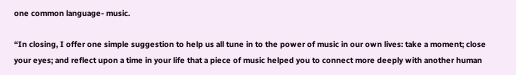one common language- music.

“In closing, I offer one simple suggestion to help us all tune in to the power of music in our own lives: take a moment; close your eyes; and reflect upon a time in your life that a piece of music helped you to connect more deeply with another human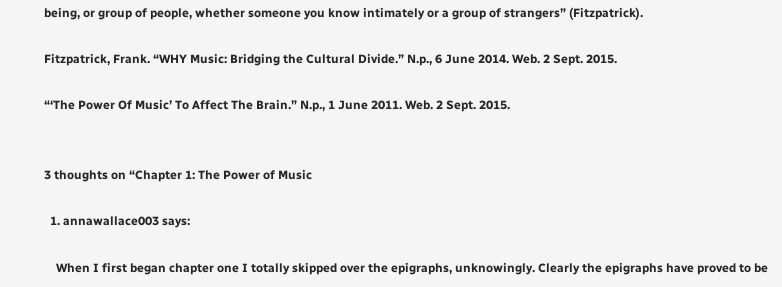being, or group of people, whether someone you know intimately or a group of strangers” (Fitzpatrick).

Fitzpatrick, Frank. “WHY Music: Bridging the Cultural Divide.” N.p., 6 June 2014. Web. 2 Sept. 2015.

“‘The Power Of Music’ To Affect The Brain.” N.p., 1 June 2011. Web. 2 Sept. 2015.


3 thoughts on “Chapter 1: The Power of Music

  1. annawallace003 says:

    When I first began chapter one I totally skipped over the epigraphs, unknowingly. Clearly the epigraphs have proved to be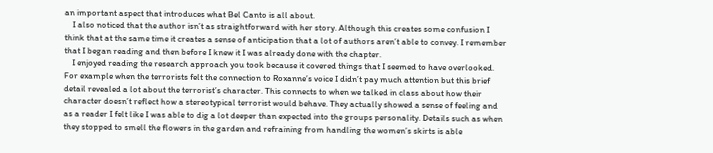an important aspect that introduces what Bel Canto is all about.
    I also noticed that the author isn’t as straightforward with her story. Although this creates some confusion I think that at the same time it creates a sense of anticipation that a lot of authors aren’t able to convey. I remember that I began reading and then before I knew it I was already done with the chapter.
    I enjoyed reading the research approach you took because it covered things that I seemed to have overlooked. For example when the terrorists felt the connection to Roxanne’s voice I didn’t pay much attention but this brief detail revealed a lot about the terrorist’s character. This connects to when we talked in class about how their character doesn’t reflect how a stereotypical terrorist would behave. They actually showed a sense of feeling and as a reader I felt like I was able to dig a lot deeper than expected into the groups personality. Details such as when they stopped to smell the flowers in the garden and refraining from handling the women’s skirts is able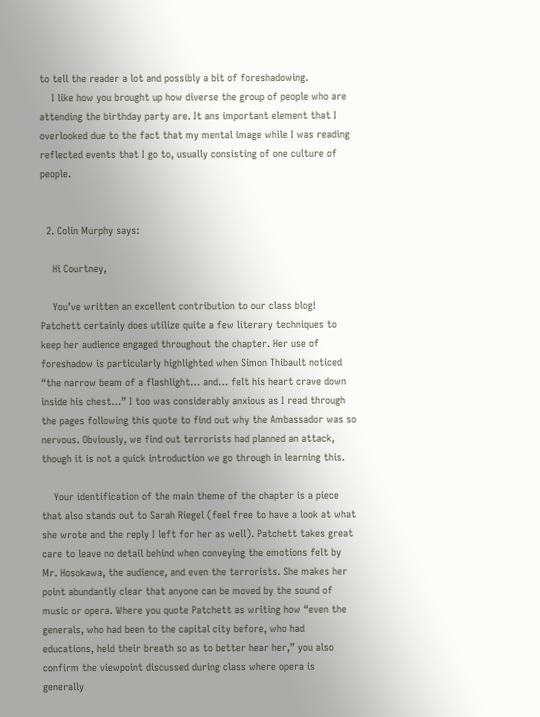to tell the reader a lot and possibly a bit of foreshadowing.
    I like how you brought up how diverse the group of people who are attending the birthday party are. It ans important element that I overlooked due to the fact that my mental image while I was reading reflected events that I go to, usually consisting of one culture of people.


  2. Colin Murphy says:

    Hi Courtney,

    You’ve written an excellent contribution to our class blog! Patchett certainly does utilize quite a few literary techniques to keep her audience engaged throughout the chapter. Her use of foreshadow is particularly highlighted when Simon Thibault noticed “the narrow beam of a flashlight… and… felt his heart crave down inside his chest…” I too was considerably anxious as I read through the pages following this quote to find out why the Ambassador was so nervous. Obviously, we find out terrorists had planned an attack, though it is not a quick introduction we go through in learning this.

    Your identification of the main theme of the chapter is a piece that also stands out to Sarah Riegel (feel free to have a look at what she wrote and the reply I left for her as well). Patchett takes great care to leave no detail behind when conveying the emotions felt by Mr. Hosokawa, the audience, and even the terrorists. She makes her point abundantly clear that anyone can be moved by the sound of music or opera. Where you quote Patchett as writing how “even the generals, who had been to the capital city before, who had educations, held their breath so as to better hear her,” you also confirm the viewpoint discussed during class where opera is generally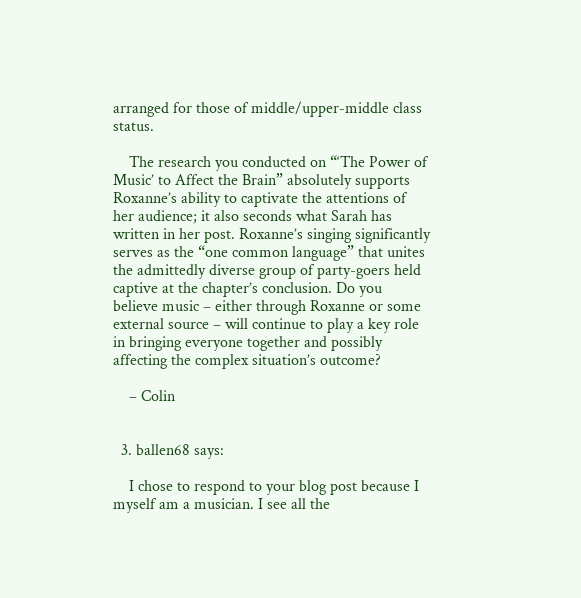arranged for those of middle/upper-middle class status.

    The research you conducted on “‘The Power of Music’ to Affect the Brain” absolutely supports Roxanne’s ability to captivate the attentions of her audience; it also seconds what Sarah has written in her post. Roxanne’s singing significantly serves as the “one common language” that unites the admittedly diverse group of party-goers held captive at the chapter’s conclusion. Do you believe music – either through Roxanne or some external source – will continue to play a key role in bringing everyone together and possibly affecting the complex situation’s outcome?

    – Colin


  3. ballen68 says:

    I chose to respond to your blog post because I myself am a musician. I see all the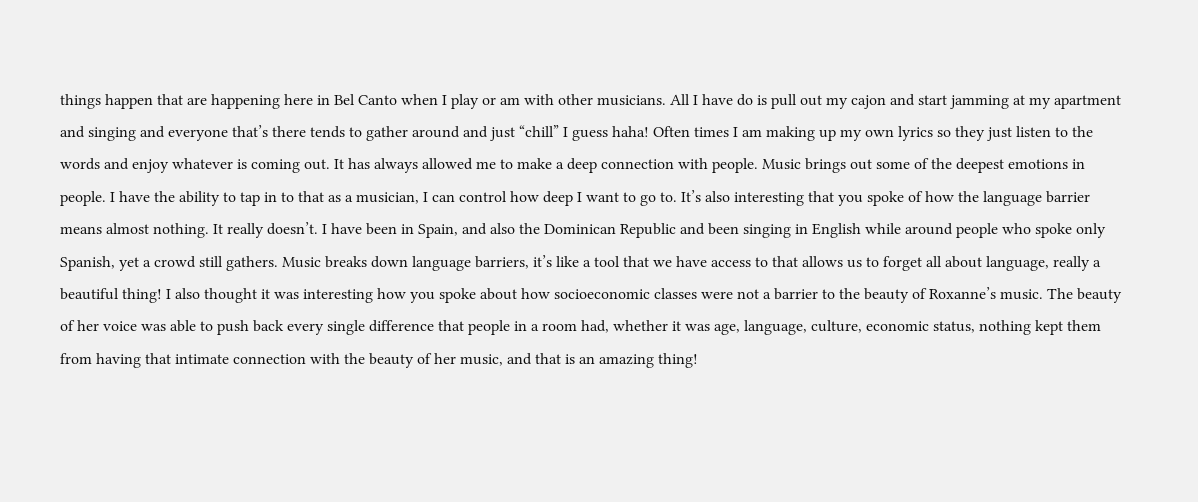things happen that are happening here in Bel Canto when I play or am with other musicians. All I have do is pull out my cajon and start jamming at my apartment and singing and everyone that’s there tends to gather around and just “chill” I guess haha! Often times I am making up my own lyrics so they just listen to the words and enjoy whatever is coming out. It has always allowed me to make a deep connection with people. Music brings out some of the deepest emotions in people. I have the ability to tap in to that as a musician, I can control how deep I want to go to. It’s also interesting that you spoke of how the language barrier means almost nothing. It really doesn’t. I have been in Spain, and also the Dominican Republic and been singing in English while around people who spoke only Spanish, yet a crowd still gathers. Music breaks down language barriers, it’s like a tool that we have access to that allows us to forget all about language, really a beautiful thing! I also thought it was interesting how you spoke about how socioeconomic classes were not a barrier to the beauty of Roxanne’s music. The beauty of her voice was able to push back every single difference that people in a room had, whether it was age, language, culture, economic status, nothing kept them from having that intimate connection with the beauty of her music, and that is an amazing thing!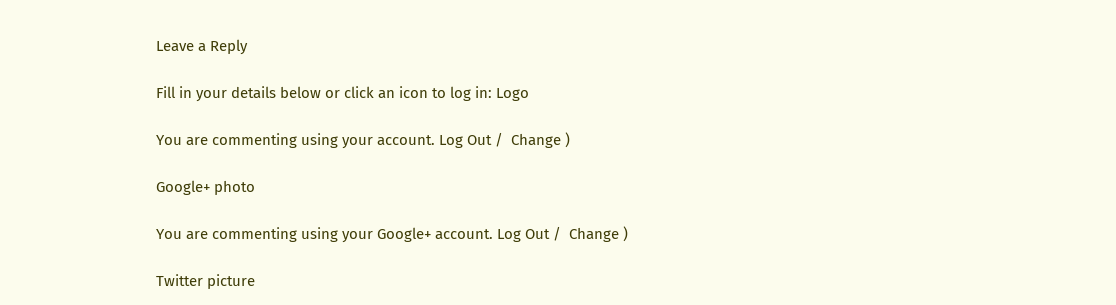Leave a Reply

Fill in your details below or click an icon to log in: Logo

You are commenting using your account. Log Out /  Change )

Google+ photo

You are commenting using your Google+ account. Log Out /  Change )

Twitter picture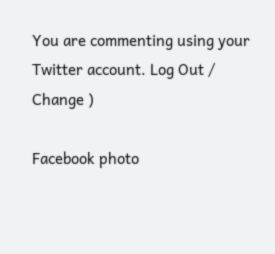You are commenting using your Twitter account. Log Out /  Change )

Facebook photo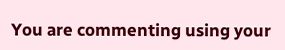You are commenting using your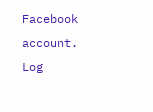Facebook account. Log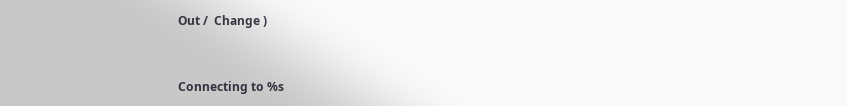Out /  Change )


Connecting to %s